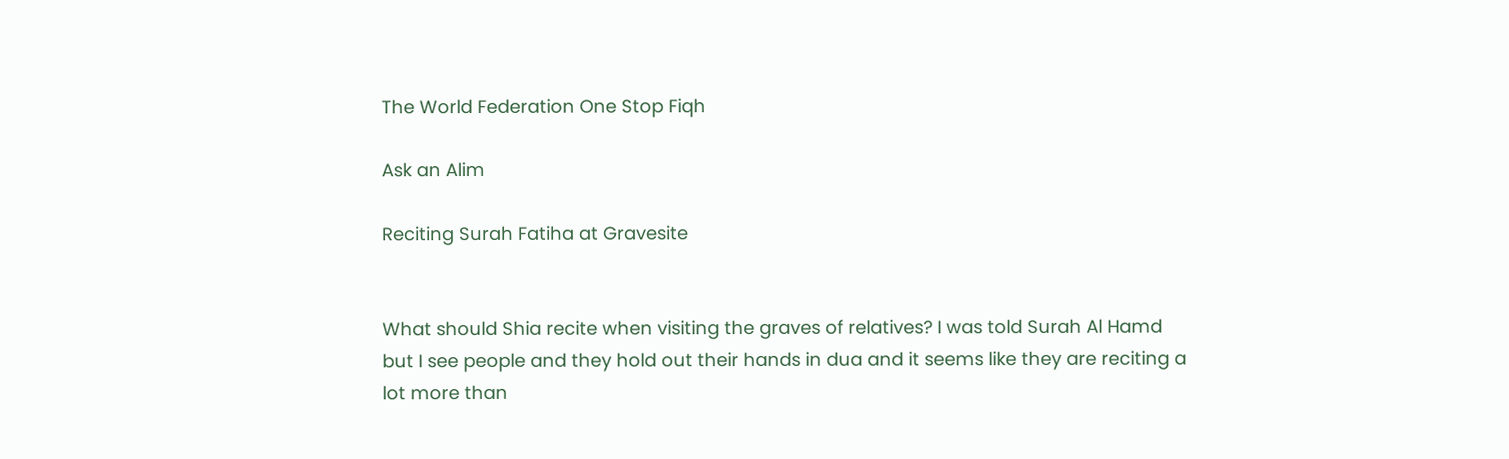The World Federation One Stop Fiqh

Ask an Alim

Reciting Surah Fatiha at Gravesite


What should Shia recite when visiting the graves of relatives? I was told Surah Al Hamd but I see people and they hold out their hands in dua and it seems like they are reciting a lot more than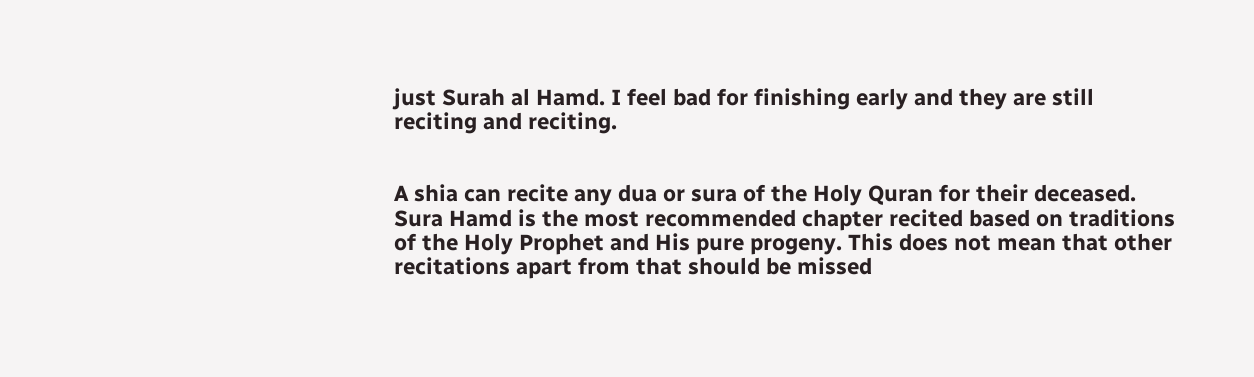just Surah al Hamd. I feel bad for finishing early and they are still reciting and reciting.


A shia can recite any dua or sura of the Holy Quran for their deceased. Sura Hamd is the most recommended chapter recited based on traditions of the Holy Prophet and His pure progeny. This does not mean that other recitations apart from that should be missed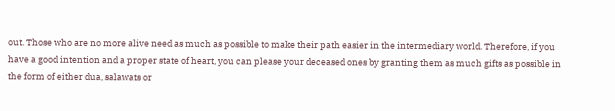out. Those who are no more alive need as much as possible to make their path easier in the intermediary world. Therefore, if you have a good intention and a proper state of heart, you can please your deceased ones by granting them as much gifts as possible in the form of either dua, salawats or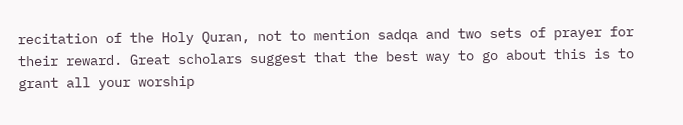recitation of the Holy Quran, not to mention sadqa and two sets of prayer for their reward. Great scholars suggest that the best way to go about this is to grant all your worship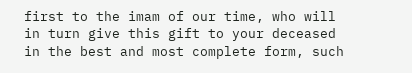first to the imam of our time, who will in turn give this gift to your deceased in the best and most complete form, such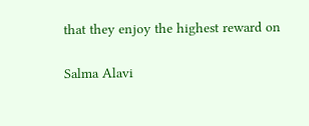that they enjoy the highest reward on

Salma Alavi